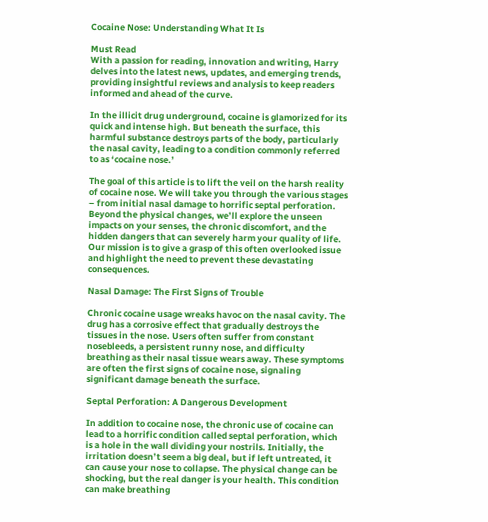Cocaine Nose: Understanding What It Is

Must Read
With a passion for reading, innovation and writing, Harry delves into the latest news, updates, and emerging trends, providing insightful reviews and analysis to keep readers informed and ahead of the curve.

In the illicit drug underground, cocaine is glamorized for its quick and intense high. But beneath the surface, this harmful substance destroys parts of the body, particularly the nasal cavity, leading to a condition commonly referred to as ‘cocaine nose.’

The goal of this article is to lift the veil on the harsh reality of cocaine nose. We will take you through the various stages – from initial nasal damage to horrific septal perforation. Beyond the physical changes, we’ll explore the unseen impacts on your senses, the chronic discomfort, and the hidden dangers that can severely harm your quality of life. Our mission is to give a grasp of this often overlooked issue and highlight the need to prevent these devastating consequences.

Nasal Damage: The First Signs of Trouble

Chronic cocaine usage wreaks havoc on the nasal cavity. The drug has a corrosive effect that gradually destroys the tissues in the nose. Users often suffer from constant nosebleeds, a persistent runny nose, and difficulty breathing as their nasal tissue wears away. These symptoms are often the first signs of cocaine nose, signaling significant damage beneath the surface.

Septal Perforation: A Dangerous Development

In addition to cocaine nose, the chronic use of cocaine can lead to a horrific condition called septal perforation, which is a hole in the wall dividing your nostrils. Initially, the irritation doesn’t seem a big deal, but if left untreated, it can cause your nose to collapse. The physical change can be shocking, but the real danger is your health. This condition can make breathing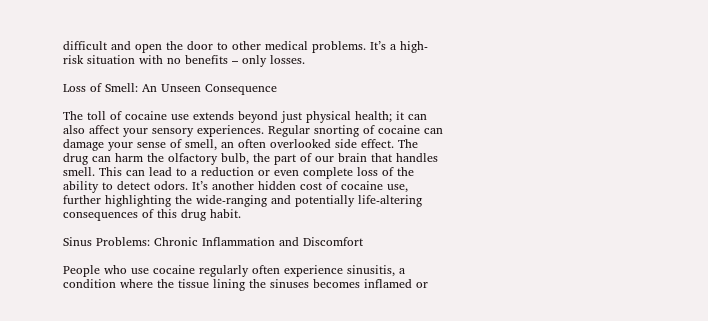difficult and open the door to other medical problems. It’s a high-risk situation with no benefits – only losses.

Loss of Smell: An Unseen Consequence

The toll of cocaine use extends beyond just physical health; it can also affect your sensory experiences. Regular snorting of cocaine can damage your sense of smell, an often overlooked side effect. The drug can harm the olfactory bulb, the part of our brain that handles smell. This can lead to a reduction or even complete loss of the ability to detect odors. It’s another hidden cost of cocaine use, further highlighting the wide-ranging and potentially life-altering consequences of this drug habit.

Sinus Problems: Chronic Inflammation and Discomfort

People who use cocaine regularly often experience sinusitis, a condition where the tissue lining the sinuses becomes inflamed or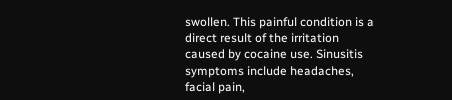swollen. This painful condition is a direct result of the irritation caused by cocaine use. Sinusitis symptoms include headaches, facial pain,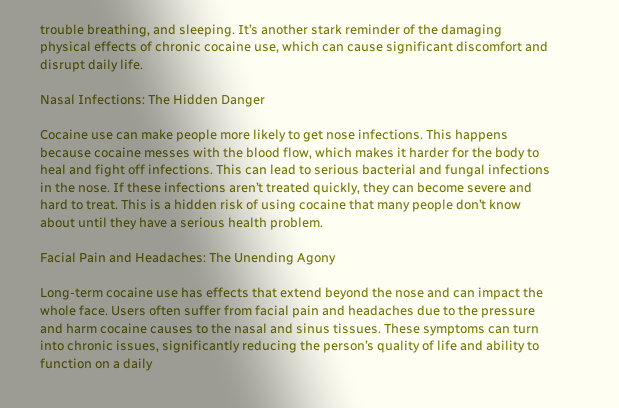trouble breathing, and sleeping. It’s another stark reminder of the damaging physical effects of chronic cocaine use, which can cause significant discomfort and disrupt daily life.

Nasal Infections: The Hidden Danger

Cocaine use can make people more likely to get nose infections. This happens because cocaine messes with the blood flow, which makes it harder for the body to heal and fight off infections. This can lead to serious bacterial and fungal infections in the nose. If these infections aren’t treated quickly, they can become severe and hard to treat. This is a hidden risk of using cocaine that many people don’t know about until they have a serious health problem.

Facial Pain and Headaches: The Unending Agony

Long-term cocaine use has effects that extend beyond the nose and can impact the whole face. Users often suffer from facial pain and headaches due to the pressure and harm cocaine causes to the nasal and sinus tissues. These symptoms can turn into chronic issues, significantly reducing the person’s quality of life and ability to function on a daily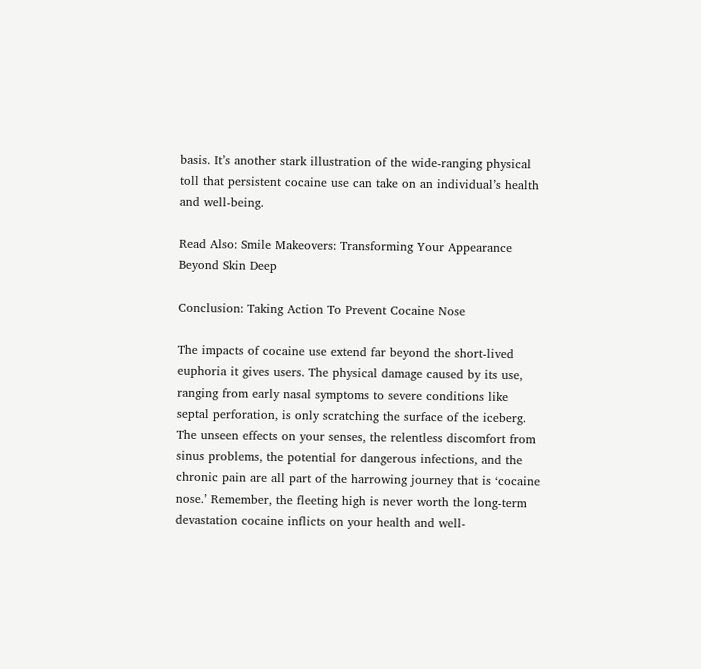basis. It’s another stark illustration of the wide-ranging physical toll that persistent cocaine use can take on an individual’s health and well-being.

Read Also: Smile Makeovers: Transforming Your Appearance Beyond Skin Deep

Conclusion: Taking Action To Prevent Cocaine Nose

The impacts of cocaine use extend far beyond the short-lived euphoria it gives users. The physical damage caused by its use, ranging from early nasal symptoms to severe conditions like septal perforation, is only scratching the surface of the iceberg. The unseen effects on your senses, the relentless discomfort from sinus problems, the potential for dangerous infections, and the chronic pain are all part of the harrowing journey that is ‘cocaine nose.’ Remember, the fleeting high is never worth the long-term devastation cocaine inflicts on your health and well-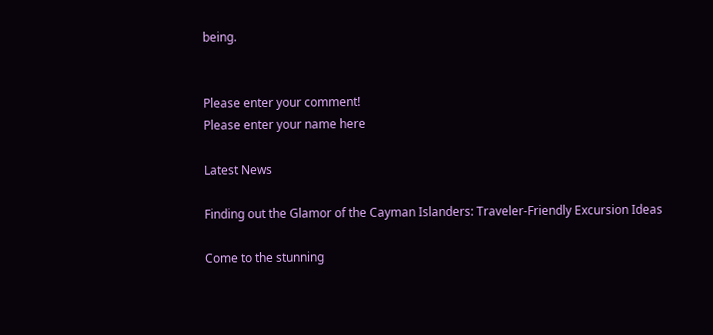being.


Please enter your comment!
Please enter your name here

Latest News

Finding out the Glamor of the Cayman Islanders: Traveler-Friendly Excursion Ideas

Come to the stunning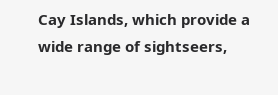Cay Islands, which provide a wide range of sightseers,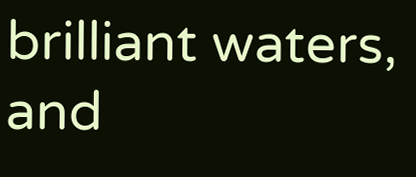brilliant waters, and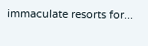immaculate resorts for...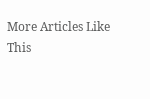More Articles Like This